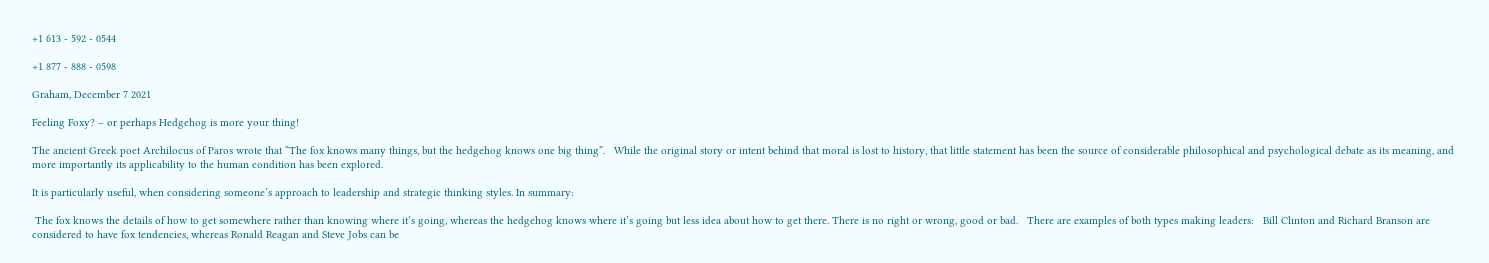+1 613 - 592 - 0544

+1 877 - 888 - 0598

Graham, December 7 2021

Feeling Foxy? – or perhaps Hedgehog is more your thing!

The ancient Greek poet Archilocus of Paros wrote that “The fox knows many things, but the hedgehog knows one big thing”.   While the original story or intent behind that moral is lost to history, that little statement has been the source of considerable philosophical and psychological debate as its meaning, and more importantly its applicability to the human condition has been explored.

It is particularly useful, when considering someone’s approach to leadership and strategic thinking styles. In summary:

 The fox knows the details of how to get somewhere rather than knowing where it’s going, whereas the hedgehog knows where it’s going but less idea about how to get there. There is no right or wrong, good or bad.   There are examples of both types making leaders:   Bill Clinton and Richard Branson are considered to have fox tendencies, whereas Ronald Reagan and Steve Jobs can be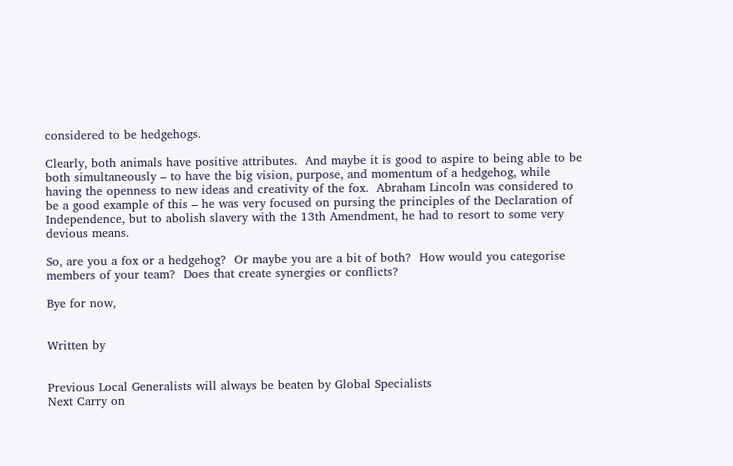considered to be hedgehogs.

Clearly, both animals have positive attributes.  And maybe it is good to aspire to being able to be both simultaneously – to have the big vision, purpose, and momentum of a hedgehog, while having the openness to new ideas and creativity of the fox.  Abraham Lincoln was considered to be a good example of this – he was very focused on pursing the principles of the Declaration of Independence, but to abolish slavery with the 13th Amendment, he had to resort to some very devious means.

So, are you a fox or a hedgehog?  Or maybe you are a bit of both?  How would you categorise members of your team?  Does that create synergies or conflicts?

Bye for now,


Written by


Previous Local Generalists will always be beaten by Global Specialists
Next Carry on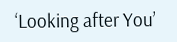‘Looking after You’